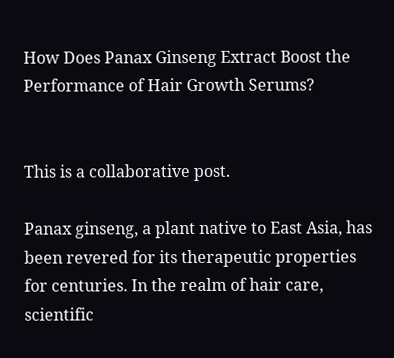How Does Panax Ginseng Extract Boost the Performance of Hair Growth Serums?


This is a collaborative post.

Panax ginseng, a plant native to East Asia, has been revered for its therapeutic properties for centuries. In the realm of hair care, scientific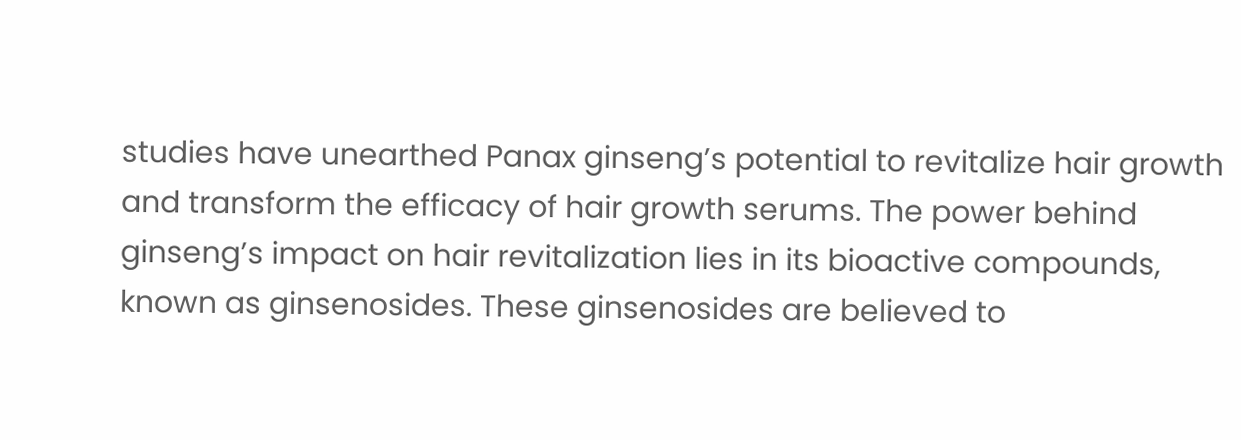studies have unearthed Panax ginseng’s potential to revitalize hair growth and transform the efficacy of hair growth serums. The power behind ginseng’s impact on hair revitalization lies in its bioactive compounds, known as ginsenosides. These ginsenosides are believed to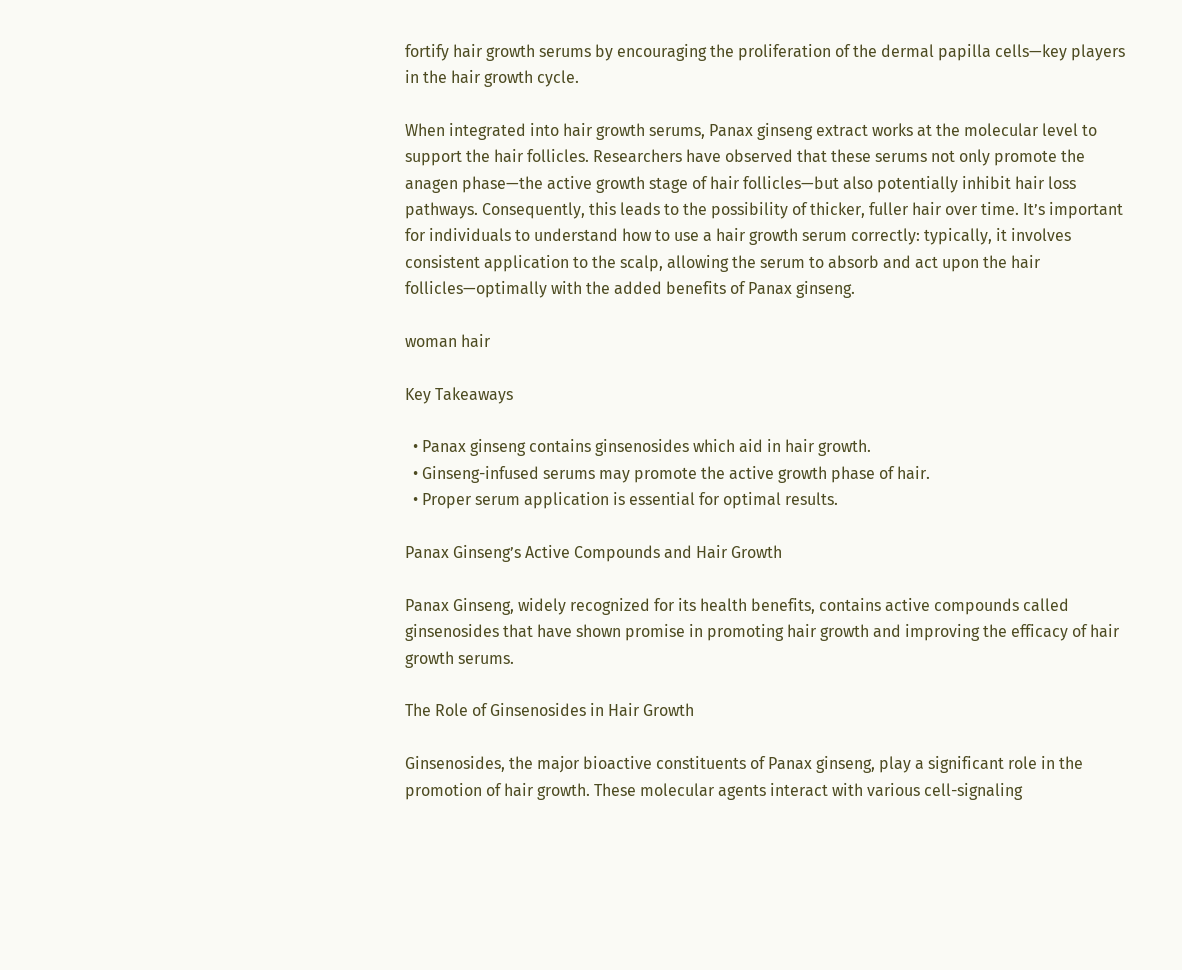fortify hair growth serums by encouraging the proliferation of the dermal papilla cells—key players in the hair growth cycle.

When integrated into hair growth serums, Panax ginseng extract works at the molecular level to support the hair follicles. Researchers have observed that these serums not only promote the anagen phase—the active growth stage of hair follicles—but also potentially inhibit hair loss pathways. Consequently, this leads to the possibility of thicker, fuller hair over time. It’s important for individuals to understand how to use a hair growth serum correctly: typically, it involves consistent application to the scalp, allowing the serum to absorb and act upon the hair follicles—optimally with the added benefits of Panax ginseng.

woman hair

Key Takeaways

  • Panax ginseng contains ginsenosides which aid in hair growth.
  • Ginseng-infused serums may promote the active growth phase of hair.
  • Proper serum application is essential for optimal results.

Panax Ginseng’s Active Compounds and Hair Growth

Panax Ginseng, widely recognized for its health benefits, contains active compounds called ginsenosides that have shown promise in promoting hair growth and improving the efficacy of hair growth serums.

The Role of Ginsenosides in Hair Growth

Ginsenosides, the major bioactive constituents of Panax ginseng, play a significant role in the promotion of hair growth. These molecular agents interact with various cell-signaling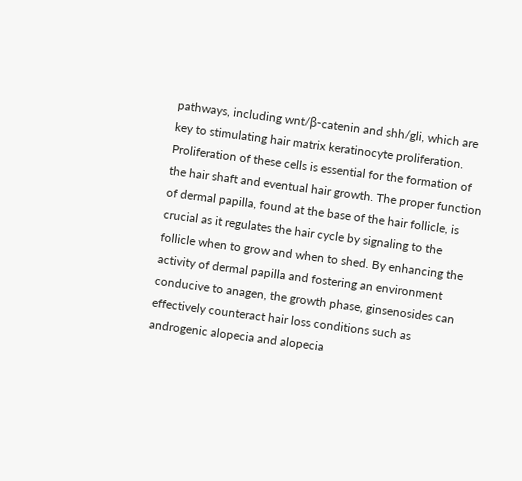pathways, including wnt/β-catenin and shh/gli, which are key to stimulating hair matrix keratinocyte proliferation. Proliferation of these cells is essential for the formation of the hair shaft and eventual hair growth. The proper function of dermal papilla, found at the base of the hair follicle, is crucial as it regulates the hair cycle by signaling to the follicle when to grow and when to shed. By enhancing the activity of dermal papilla and fostering an environment conducive to anagen, the growth phase, ginsenosides can effectively counteract hair loss conditions such as androgenic alopecia and alopecia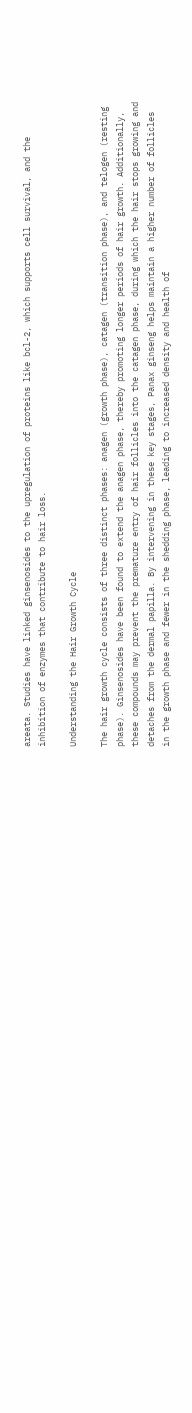areata. Studies have linked ginsenosides to the upregulation of proteins like bcl-2, which supports cell survival, and the inhibition of enzymes that contribute to hair loss.

Understanding the Hair Growth Cycle

The hair growth cycle consists of three distinct phases: anagen (growth phase), catagen (transition phase), and telogen (resting phase). Ginsenosides have been found to extend the anagen phase, thereby promoting longer periods of hair growth. Additionally, these compounds may prevent the premature entry of hair follicles into the catagen phase, during which the hair stops growing and detaches from the dermal papilla. By intervening in these key stages, Panax ginseng helps maintain a higher number of follicles in the growth phase and fewer in the shedding phase, leading to increased density and health of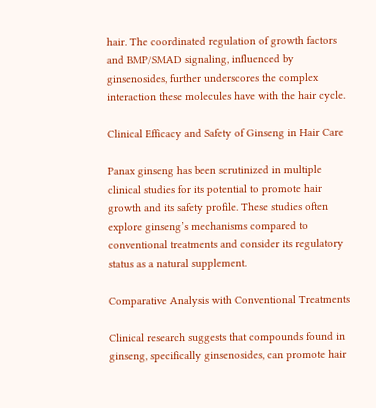hair. The coordinated regulation of growth factors and BMP/SMAD signaling, influenced by ginsenosides, further underscores the complex interaction these molecules have with the hair cycle.

Clinical Efficacy and Safety of Ginseng in Hair Care

Panax ginseng has been scrutinized in multiple clinical studies for its potential to promote hair growth and its safety profile. These studies often explore ginseng’s mechanisms compared to conventional treatments and consider its regulatory status as a natural supplement.

Comparative Analysis with Conventional Treatments

Clinical research suggests that compounds found in ginseng, specifically ginsenosides, can promote hair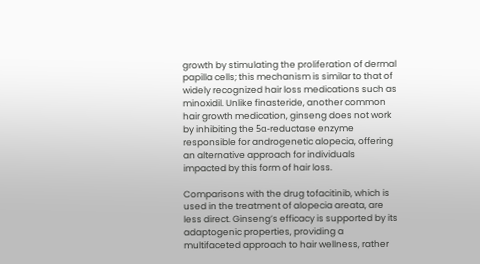growth by stimulating the proliferation of dermal papilla cells; this mechanism is similar to that of widely recognized hair loss medications such as minoxidil. Unlike finasteride, another common hair growth medication, ginseng does not work by inhibiting the 5α-reductase enzyme responsible for androgenetic alopecia, offering an alternative approach for individuals impacted by this form of hair loss.

Comparisons with the drug tofacitinib, which is used in the treatment of alopecia areata, are less direct. Ginseng’s efficacy is supported by its adaptogenic properties, providing a multifaceted approach to hair wellness, rather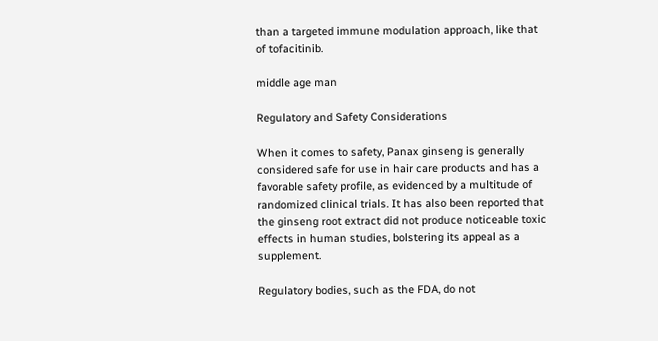than a targeted immune modulation approach, like that of tofacitinib.

middle age man

Regulatory and Safety Considerations

When it comes to safety, Panax ginseng is generally considered safe for use in hair care products and has a favorable safety profile, as evidenced by a multitude of randomized clinical trials. It has also been reported that the ginseng root extract did not produce noticeable toxic effects in human studies, bolstering its appeal as a supplement.

Regulatory bodies, such as the FDA, do not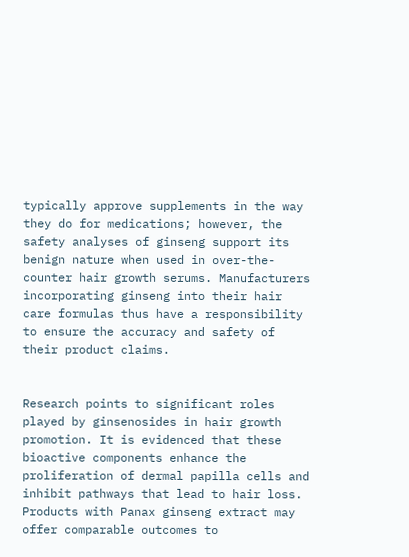typically approve supplements in the way they do for medications; however, the safety analyses of ginseng support its benign nature when used in over-the-counter hair growth serums. Manufacturers incorporating ginseng into their hair care formulas thus have a responsibility to ensure the accuracy and safety of their product claims.


Research points to significant roles played by ginsenosides in hair growth promotion. It is evidenced that these bioactive components enhance the proliferation of dermal papilla cells and inhibit pathways that lead to hair loss. Products with Panax ginseng extract may offer comparable outcomes to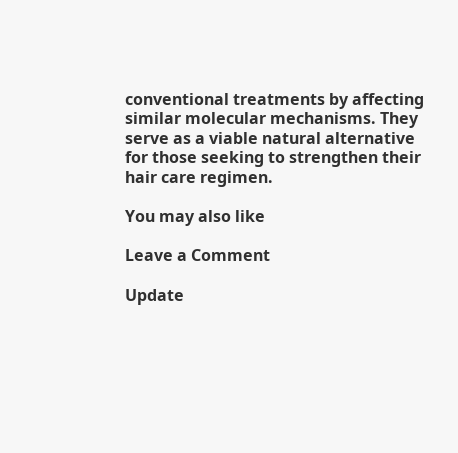conventional treatments by affecting similar molecular mechanisms. They serve as a viable natural alternative for those seeking to strengthen their hair care regimen.

You may also like

Leave a Comment

Update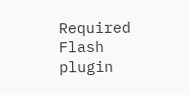Required Flash plugin